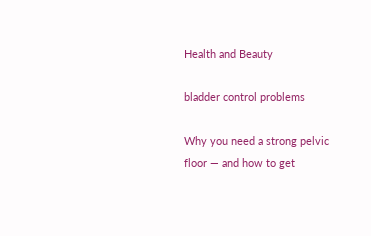Health and Beauty

bladder control problems

Why you need a strong pelvic floor — and how to get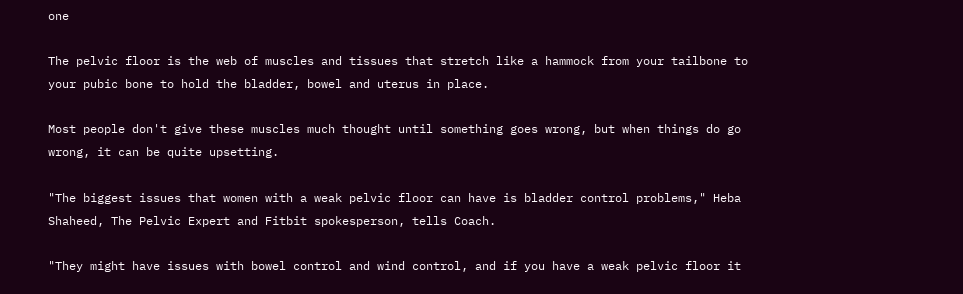one

The pelvic floor is the web of muscles and tissues that stretch like a hammock from your tailbone to your pubic bone to hold the bladder, bowel and uterus in place.

Most people don't give these muscles much thought until something goes wrong, but when things do go wrong, it can be quite upsetting.

"The biggest issues that women with a weak pelvic floor can have is bladder control problems," Heba Shaheed, The Pelvic Expert and Fitbit spokesperson, tells Coach.

"They might have issues with bowel control and wind control, and if you have a weak pelvic floor it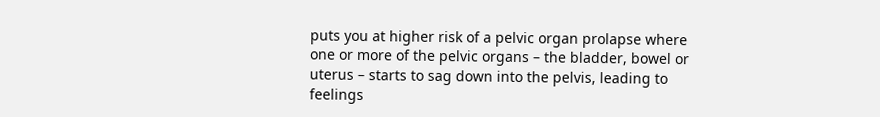puts you at higher risk of a pelvic organ prolapse where one or more of the pelvic organs – the bladder, bowel or uterus – starts to sag down into the pelvis, leading to feelings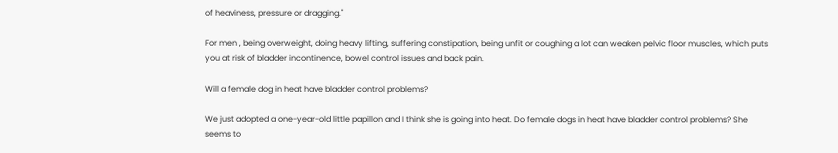of heaviness, pressure or dragging."

For men , being overweight, doing heavy lifting, suffering constipation, being unfit or coughing a lot can weaken pelvic floor muscles, which puts you at risk of bladder incontinence, bowel control issues and back pain.

Will a female dog in heat have bladder control problems?

We just adopted a one-year-old little papillon and I think she is going into heat. Do female dogs in heat have bladder control problems? She seems to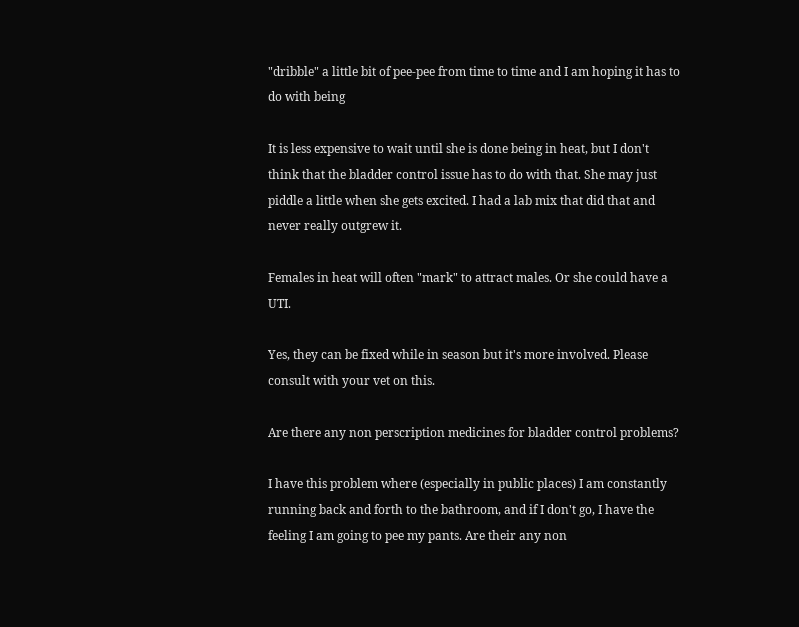"dribble" a little bit of pee-pee from time to time and I am hoping it has to do with being

It is less expensive to wait until she is done being in heat, but I don't think that the bladder control issue has to do with that. She may just piddle a little when she gets excited. I had a lab mix that did that and never really outgrew it.

Females in heat will often "mark" to attract males. Or she could have a UTI.

Yes, they can be fixed while in season but it's more involved. Please consult with your vet on this.

Are there any non perscription medicines for bladder control problems?

I have this problem where (especially in public places) I am constantly running back and forth to the bathroom, and if I don't go, I have the feeling I am going to pee my pants. Are their any non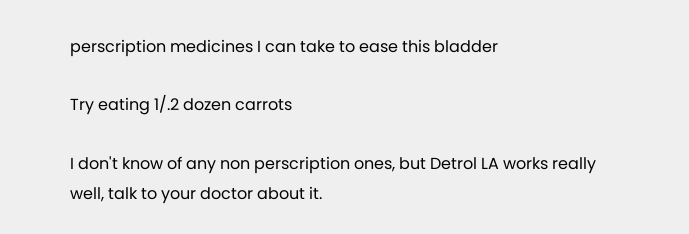perscription medicines I can take to ease this bladder

Try eating 1/.2 dozen carrots

I don't know of any non perscription ones, but Detrol LA works really well, talk to your doctor about it.